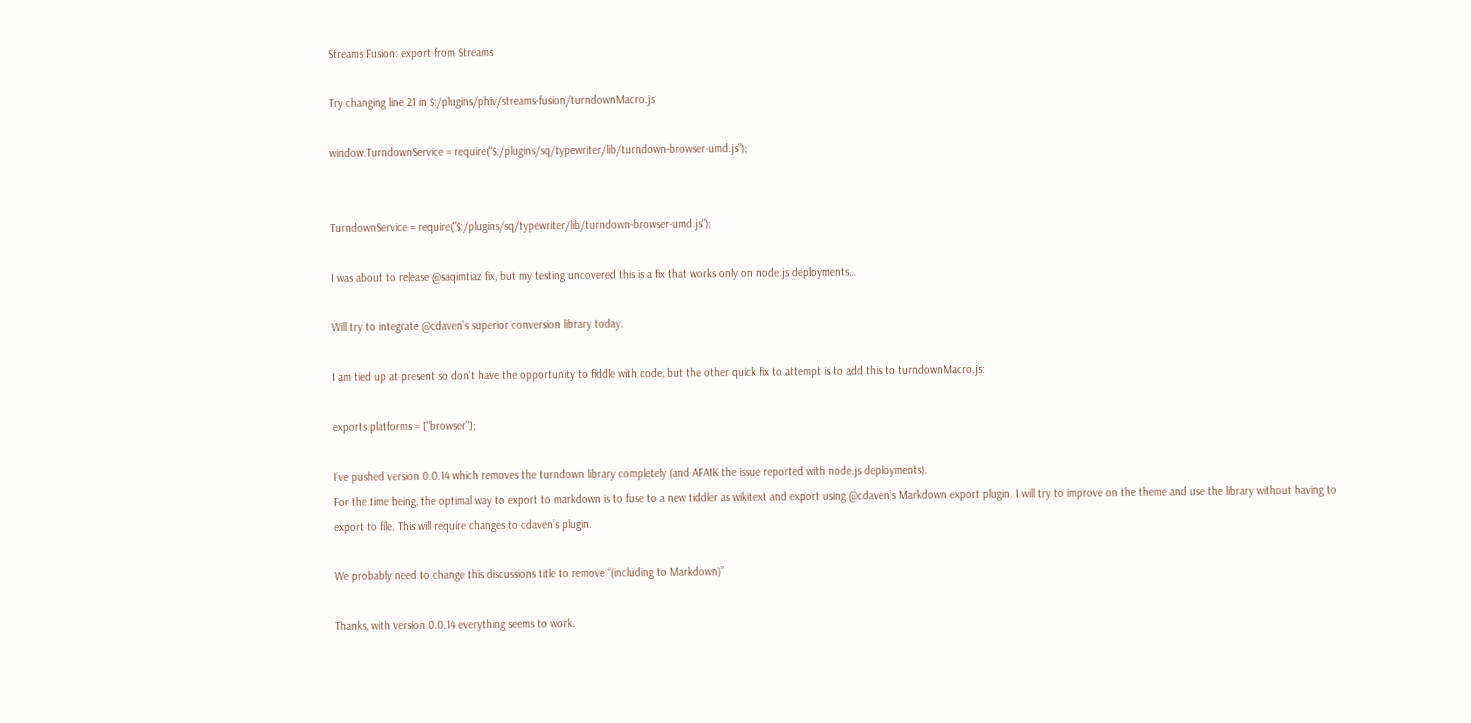Streams Fusion: export from Streams

Try changing line 21 in $:/plugins/phiv/streams-fusion/turndownMacro.js

window.TurndownService = require("$:/plugins/sq/typewriter/lib/turndown-browser-umd.js");


TurndownService = require("$:/plugins/sq/typewriter/lib/turndown-browser-umd.js");

I was about to release @saqimtiaz fix, but my testing uncovered this is a fix that works only on node.js deployments…

Will try to integrate @cdaven’s superior conversion library today.

I am tied up at present so don’t have the opportunity to fiddle with code, but the other quick fix to attempt is to add this to turndownMacro.js:

exports.platforms = ["browser"];

I’ve pushed version 0.0.14 which removes the turndown library completely (and AFAIK the issue reported with node.js deployments).
For the time being, the optimal way to export to markdown is to fuse to a new tiddler as wikitext and export using @cdaven’s Markdown export plugin. I will try to improve on the theme and use the library without having to export to file. This will require changes to cdaven’s plugin.

We probably need to change this discussions title to remove “(including to Markdown)”

Thanks, with version 0.0.14 everything seems to work.